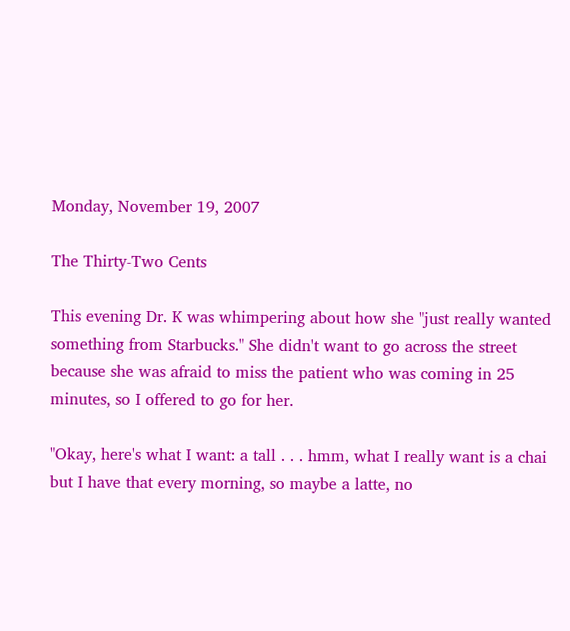Monday, November 19, 2007

The Thirty-Two Cents

This evening Dr. K was whimpering about how she "just really wanted something from Starbucks." She didn't want to go across the street because she was afraid to miss the patient who was coming in 25 minutes, so I offered to go for her.

"Okay, here's what I want: a tall . . . hmm, what I really want is a chai but I have that every morning, so maybe a latte, no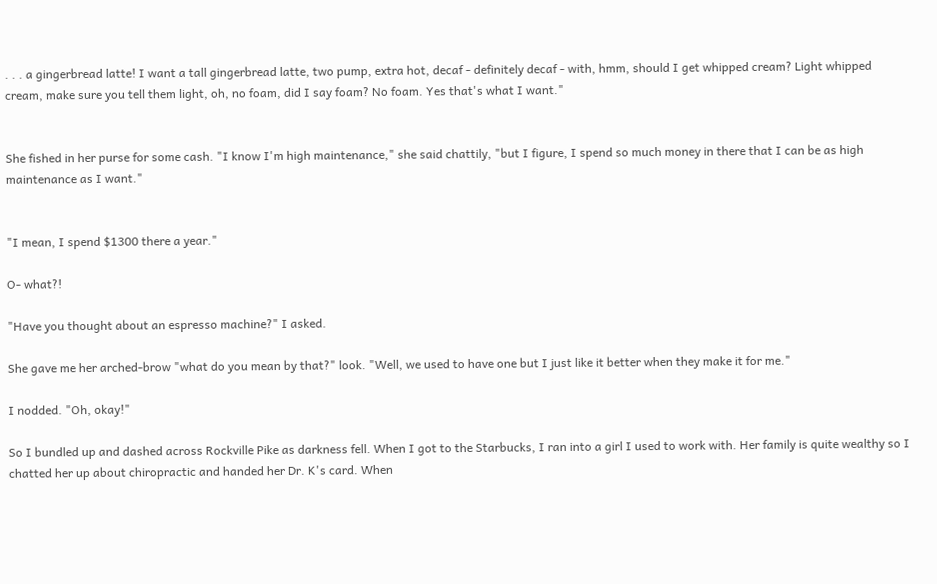. . . a gingerbread latte! I want a tall gingerbread latte, two pump, extra hot, decaf - definitely decaf - with, hmm, should I get whipped cream? Light whipped cream, make sure you tell them light, oh, no foam, did I say foam? No foam. Yes that's what I want."


She fished in her purse for some cash. "I know I'm high maintenance," she said chattily, "but I figure, I spend so much money in there that I can be as high maintenance as I want."


"I mean, I spend $1300 there a year."

O- what?!

"Have you thought about an espresso machine?" I asked.

She gave me her arched-brow "what do you mean by that?" look. "Well, we used to have one but I just like it better when they make it for me."

I nodded. "Oh, okay!"

So I bundled up and dashed across Rockville Pike as darkness fell. When I got to the Starbucks, I ran into a girl I used to work with. Her family is quite wealthy so I chatted her up about chiropractic and handed her Dr. K's card. When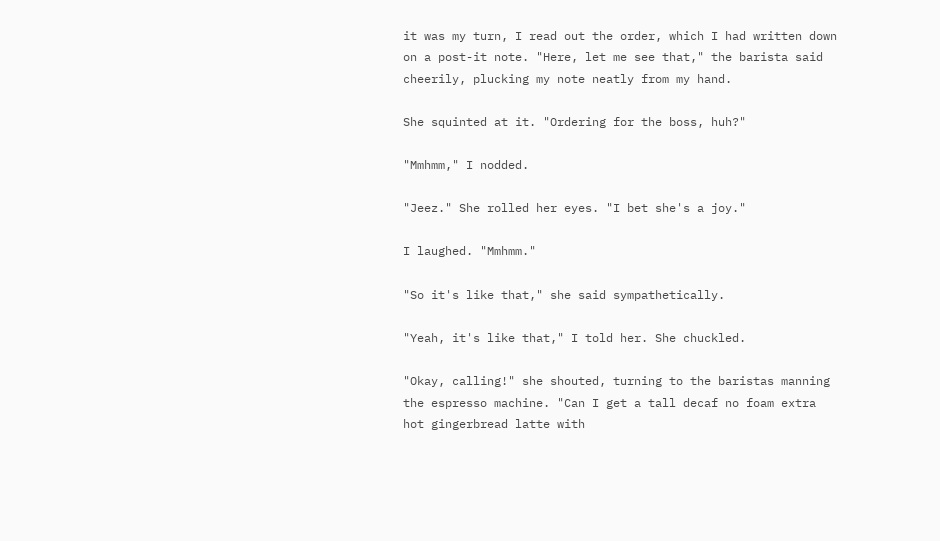it was my turn, I read out the order, which I had written down on a post-it note. "Here, let me see that," the barista said cheerily, plucking my note neatly from my hand.

She squinted at it. "Ordering for the boss, huh?"

"Mmhmm," I nodded.

"Jeez." She rolled her eyes. "I bet she's a joy."

I laughed. "Mmhmm."

"So it's like that," she said sympathetically.

"Yeah, it's like that," I told her. She chuckled.

"Okay, calling!" she shouted, turning to the baristas manning the espresso machine. "Can I get a tall decaf no foam extra hot gingerbread latte with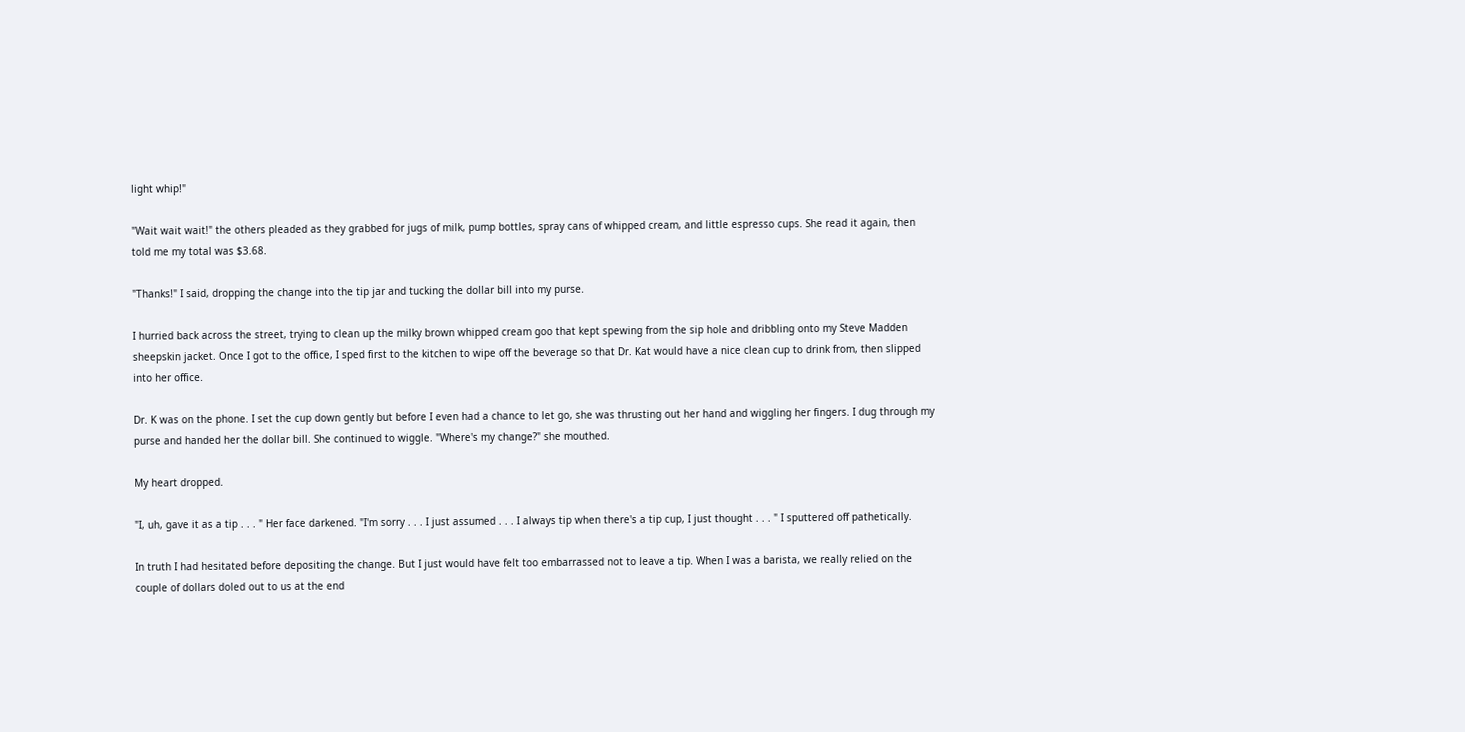light whip!"

"Wait wait wait!" the others pleaded as they grabbed for jugs of milk, pump bottles, spray cans of whipped cream, and little espresso cups. She read it again, then told me my total was $3.68.

"Thanks!" I said, dropping the change into the tip jar and tucking the dollar bill into my purse.

I hurried back across the street, trying to clean up the milky brown whipped cream goo that kept spewing from the sip hole and dribbling onto my Steve Madden sheepskin jacket. Once I got to the office, I sped first to the kitchen to wipe off the beverage so that Dr. Kat would have a nice clean cup to drink from, then slipped into her office.

Dr. K was on the phone. I set the cup down gently but before I even had a chance to let go, she was thrusting out her hand and wiggling her fingers. I dug through my purse and handed her the dollar bill. She continued to wiggle. "Where's my change?" she mouthed.

My heart dropped.

"I, uh, gave it as a tip . . . " Her face darkened. "I'm sorry . . . I just assumed . . . I always tip when there's a tip cup, I just thought . . . " I sputtered off pathetically.

In truth I had hesitated before depositing the change. But I just would have felt too embarrassed not to leave a tip. When I was a barista, we really relied on the couple of dollars doled out to us at the end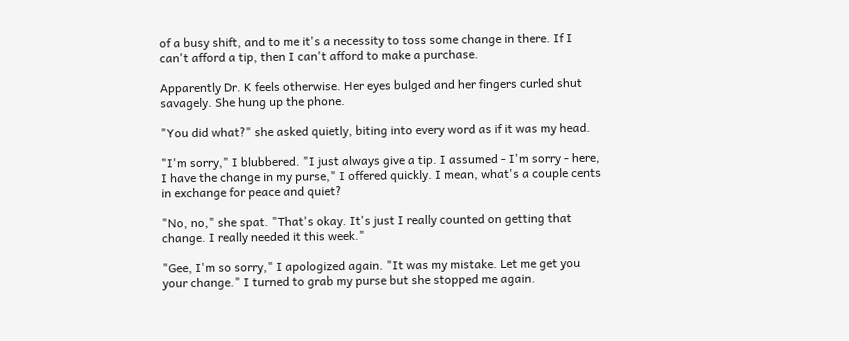of a busy shift, and to me it's a necessity to toss some change in there. If I can't afford a tip, then I can't afford to make a purchase.

Apparently Dr. K feels otherwise. Her eyes bulged and her fingers curled shut savagely. She hung up the phone.

"You did what?" she asked quietly, biting into every word as if it was my head.

"I'm sorry," I blubbered. "I just always give a tip. I assumed - I'm sorry - here, I have the change in my purse," I offered quickly. I mean, what's a couple cents in exchange for peace and quiet?

"No, no," she spat. "That's okay. It's just I really counted on getting that change. I really needed it this week."

"Gee, I'm so sorry," I apologized again. "It was my mistake. Let me get you your change." I turned to grab my purse but she stopped me again.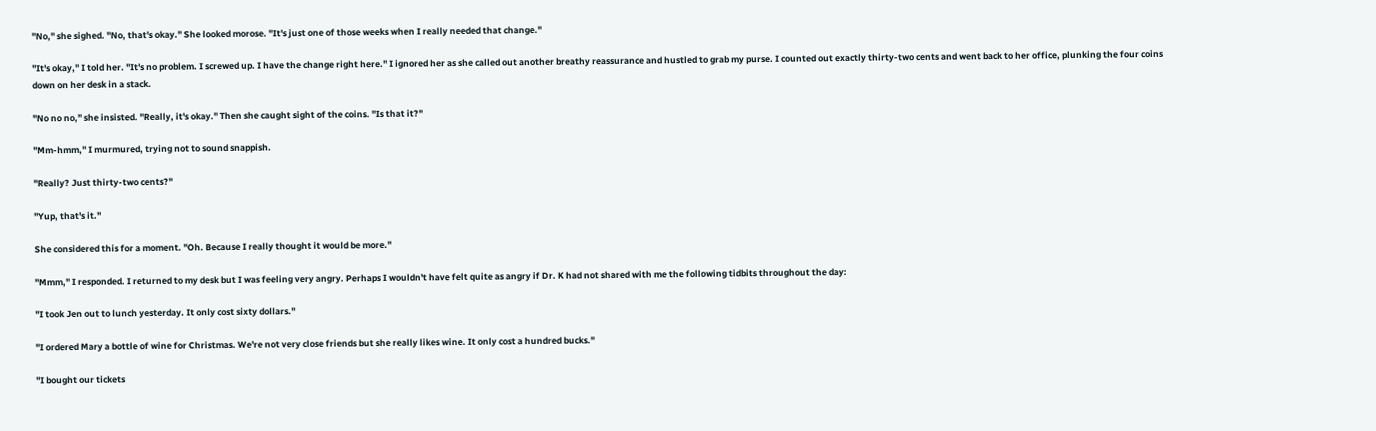"No," she sighed. "No, that's okay." She looked morose. "It's just one of those weeks when I really needed that change."

"It's okay," I told her. "It's no problem. I screwed up. I have the change right here." I ignored her as she called out another breathy reassurance and hustled to grab my purse. I counted out exactly thirty-two cents and went back to her office, plunking the four coins down on her desk in a stack.

"No no no," she insisted. "Really, it's okay." Then she caught sight of the coins. "Is that it?"

"Mm-hmm," I murmured, trying not to sound snappish.

"Really? Just thirty-two cents?"

"Yup, that's it."

She considered this for a moment. "Oh. Because I really thought it would be more."

"Mmm," I responded. I returned to my desk but I was feeling very angry. Perhaps I wouldn't have felt quite as angry if Dr. K had not shared with me the following tidbits throughout the day:

"I took Jen out to lunch yesterday. It only cost sixty dollars."

"I ordered Mary a bottle of wine for Christmas. We're not very close friends but she really likes wine. It only cost a hundred bucks."

"I bought our tickets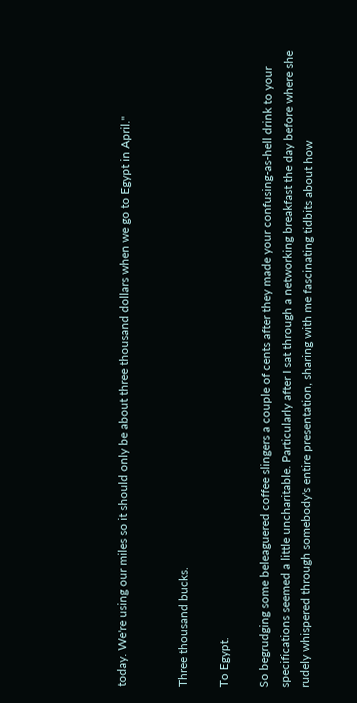today. We're using our miles so it should only be about three thousand dollars when we go to Egypt in April."


Three thousand bucks.

To Egypt.

So begrudging some beleaguered coffee slingers a couple of cents after they made your confusing-as-hell drink to your specifications seemed a little uncharitable. Particularly after I sat through a networking breakfast the day before where she rudely whispered through somebody's entire presentation, sharing with me fascinating tidbits about how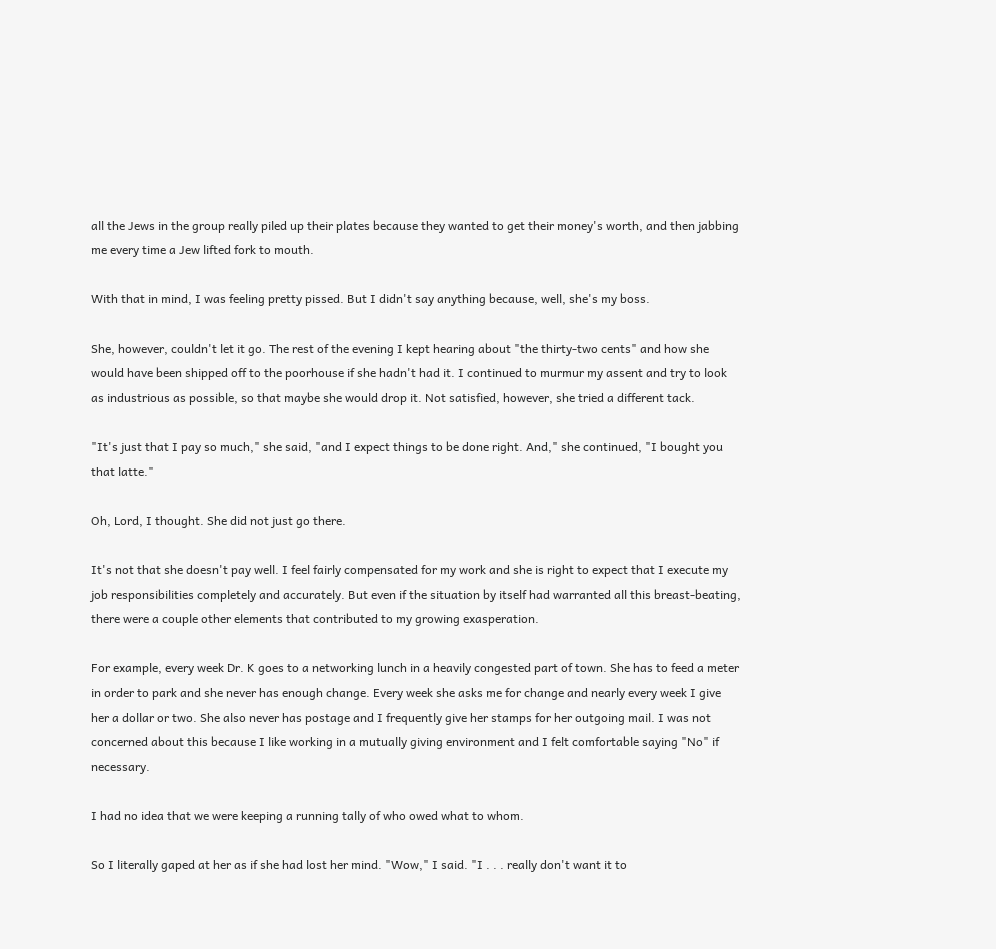all the Jews in the group really piled up their plates because they wanted to get their money's worth, and then jabbing me every time a Jew lifted fork to mouth.

With that in mind, I was feeling pretty pissed. But I didn't say anything because, well, she's my boss.

She, however, couldn't let it go. The rest of the evening I kept hearing about "the thirty-two cents" and how she would have been shipped off to the poorhouse if she hadn't had it. I continued to murmur my assent and try to look as industrious as possible, so that maybe she would drop it. Not satisfied, however, she tried a different tack.

"It's just that I pay so much," she said, "and I expect things to be done right. And," she continued, "I bought you that latte."

Oh, Lord, I thought. She did not just go there.

It's not that she doesn't pay well. I feel fairly compensated for my work and she is right to expect that I execute my job responsibilities completely and accurately. But even if the situation by itself had warranted all this breast-beating, there were a couple other elements that contributed to my growing exasperation.

For example, every week Dr. K goes to a networking lunch in a heavily congested part of town. She has to feed a meter in order to park and she never has enough change. Every week she asks me for change and nearly every week I give her a dollar or two. She also never has postage and I frequently give her stamps for her outgoing mail. I was not concerned about this because I like working in a mutually giving environment and I felt comfortable saying "No" if necessary.

I had no idea that we were keeping a running tally of who owed what to whom.

So I literally gaped at her as if she had lost her mind. "Wow," I said. "I . . . really don't want it to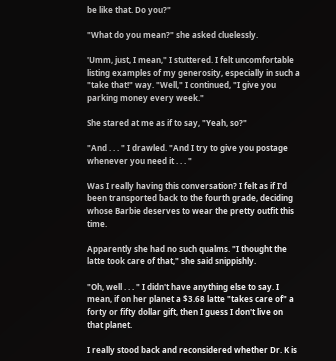be like that. Do you?"

"What do you mean?" she asked cluelessly.

'Umm, just, I mean," I stuttered. I felt uncomfortable listing examples of my generosity, especially in such a "take that!" way. "Well," I continued, "I give you parking money every week."

She stared at me as if to say, "Yeah, so?"

"And . . . " I drawled. "And I try to give you postage whenever you need it . . . "

Was I really having this conversation? I felt as if I'd been transported back to the fourth grade, deciding whose Barbie deserves to wear the pretty outfit this time.

Apparently she had no such qualms. "I thought the latte took care of that," she said snippishly.

"Oh, well . . . " I didn't have anything else to say. I mean, if on her planet a $3.68 latte "takes care of" a forty or fifty dollar gift, then I guess I don't live on that planet.

I really stood back and reconsidered whether Dr. K is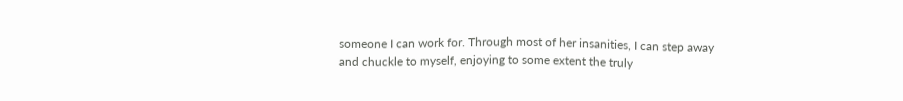someone I can work for. Through most of her insanities, I can step away and chuckle to myself, enjoying to some extent the truly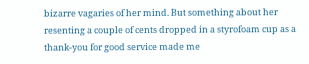bizarre vagaries of her mind. But something about her resenting a couple of cents dropped in a styrofoam cup as a thank-you for good service made me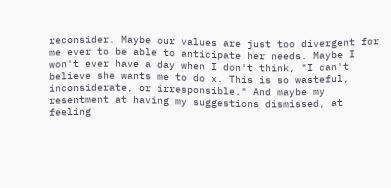reconsider. Maybe our values are just too divergent for me ever to be able to anticipate her needs. Maybe I won't ever have a day when I don't think, "I can't believe she wants me to do x. This is so wasteful, inconsiderate, or irresponsible." And maybe my resentment at having my suggestions dismissed, at feeling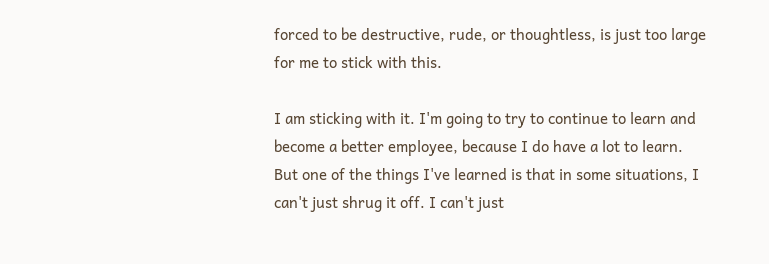forced to be destructive, rude, or thoughtless, is just too large for me to stick with this.

I am sticking with it. I'm going to try to continue to learn and become a better employee, because I do have a lot to learn. But one of the things I've learned is that in some situations, I can't just shrug it off. I can't just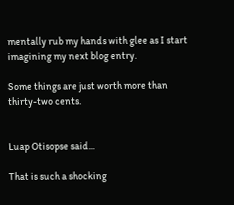mentally rub my hands with glee as I start imagining my next blog entry.

Some things are just worth more than thirty-two cents.


Luap Otisopse said...

That is such a shocking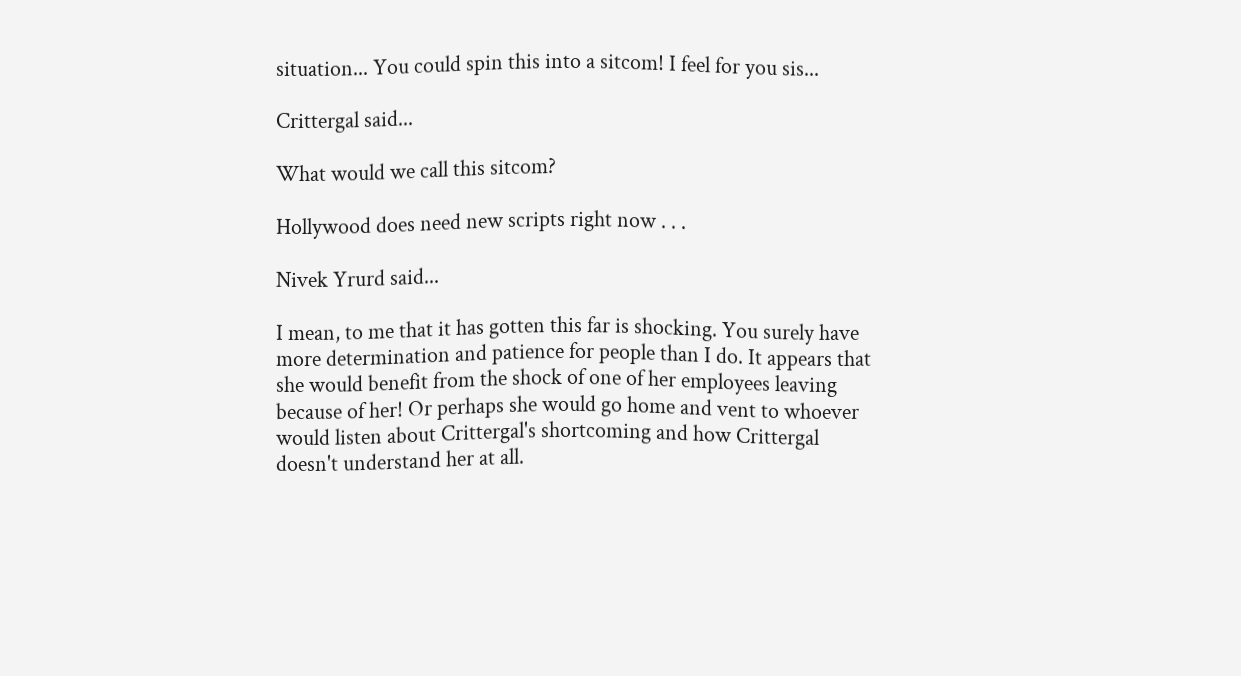situation... You could spin this into a sitcom! I feel for you sis...

Crittergal said...

What would we call this sitcom?

Hollywood does need new scripts right now . . .

Nivek Yrurd said...

I mean, to me that it has gotten this far is shocking. You surely have more determination and patience for people than I do. It appears that she would benefit from the shock of one of her employees leaving because of her! Or perhaps she would go home and vent to whoever would listen about Crittergal's shortcoming and how Crittergal doesn't understand her at all.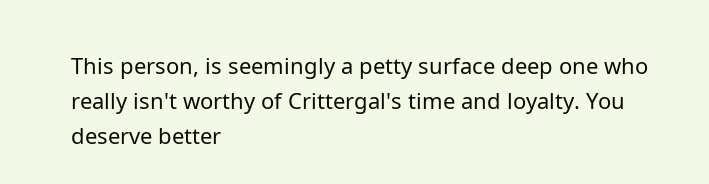This person, is seemingly a petty surface deep one who really isn't worthy of Crittergal's time and loyalty. You deserve better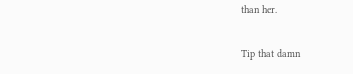than her.

Tip that damn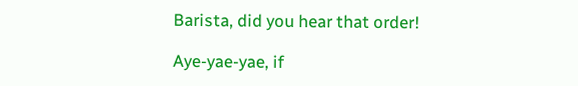Barista, did you hear that order!

Aye-yae-yae, if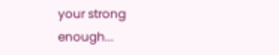your strong enough...